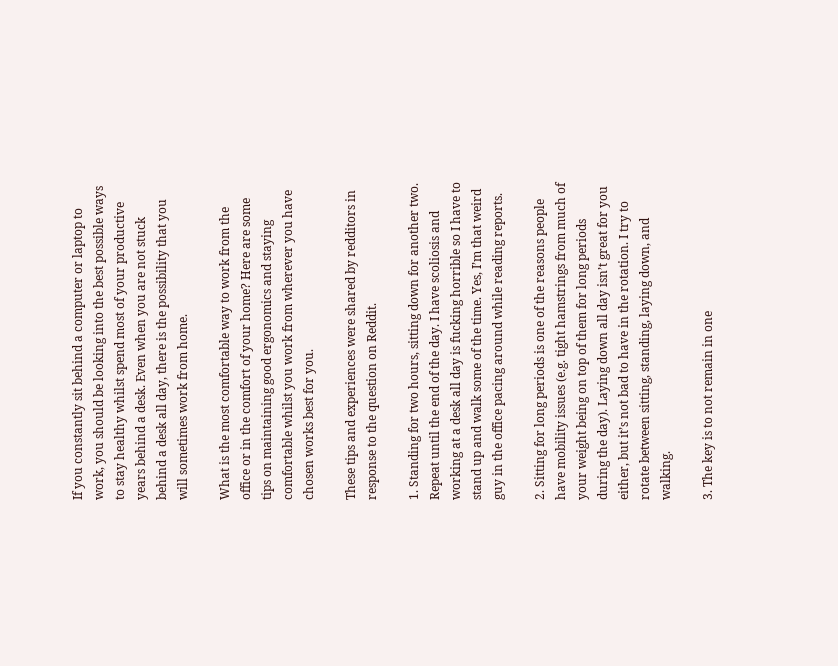If you constantly sit behind a computer or laptop to work, you should be looking into the best possible ways to stay healthy whilst spend most of your productive years behind a desk. Even when you are not stuck behind a desk all day, there is the possibility that you will sometimes work from home.

What is the most comfortable way to work from the office or in the comfort of your home? Here are some tips on maintaining good ergonomics and staying comfortable whilst you work from wherever you have chosen works best for you.

These tips and experiences were shared by redditors in response to the question on Reddit.

1. Standing for two hours, sitting down for another two. Repeat until the end of the day. I have scoliosis and working at a desk all day is fucking horrible so I have to stand up and walk some of the time. Yes, I’m that weird guy in the office pacing around while reading reports.

2. Sitting for long periods is one of the reasons people have mobility issues (e.g. tight hamstrings from much of your weight being on top of them for long periods during the day). Laying down all day isn’t great for you either, but it’s not bad to have in the rotation. I try to rotate between sitting, standing, laying down, and walking.

3. The key is to not remain in one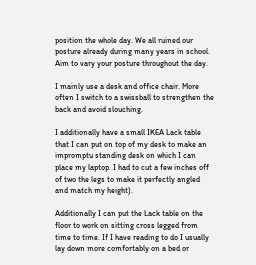position the whole day. We all ruined our posture already during many years in school. Aim to vary your posture throughout the day.

I mainly use a desk and office chair. More often I switch to a swissball to strengthen the back and avoid slouching.

I additionally have a small IKEA Lack table that I can put on top of my desk to make an impromptu standing desk on which I can place my laptop. I had to cut a few inches off of two the legs to make it perfectly angled and match my height).

Additionally I can put the Lack table on the floor to work on sitting cross legged from time to time. If I have reading to do I usually lay down more comfortably on a bed or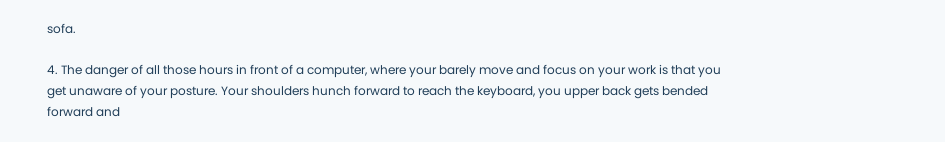sofa.

4. The danger of all those hours in front of a computer, where your barely move and focus on your work is that you get unaware of your posture. Your shoulders hunch forward to reach the keyboard, you upper back gets bended forward and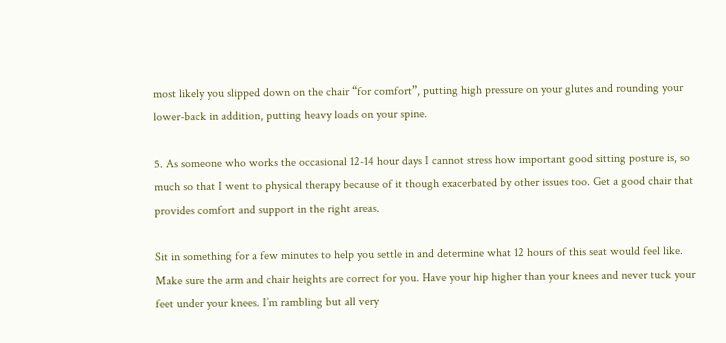most likely you slipped down on the chair “for comfort”, putting high pressure on your glutes and rounding your lower-back in addition, putting heavy loads on your spine.

5. As someone who works the occasional 12-14 hour days I cannot stress how important good sitting posture is, so much so that I went to physical therapy because of it though exacerbated by other issues too. Get a good chair that provides comfort and support in the right areas.

Sit in something for a few minutes to help you settle in and determine what 12 hours of this seat would feel like. Make sure the arm and chair heights are correct for you. Have your hip higher than your knees and never tuck your feet under your knees. I’m rambling but all very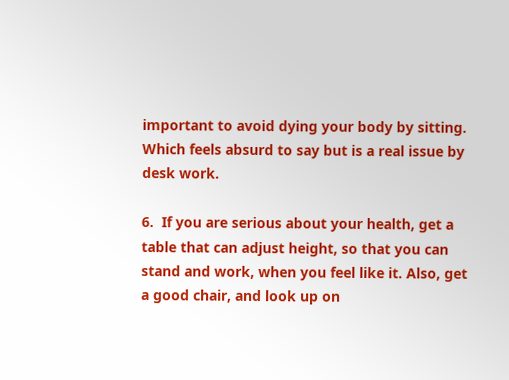important to avoid dying your body by sitting. Which feels absurd to say but is a real issue by desk work.

6.  If you are serious about your health, get a table that can adjust height, so that you can stand and work, when you feel like it. Also, get a good chair, and look up on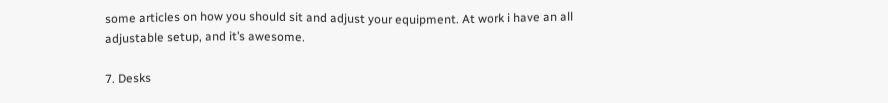some articles on how you should sit and adjust your equipment. At work i have an all adjustable setup, and it’s awesome.

7. Desks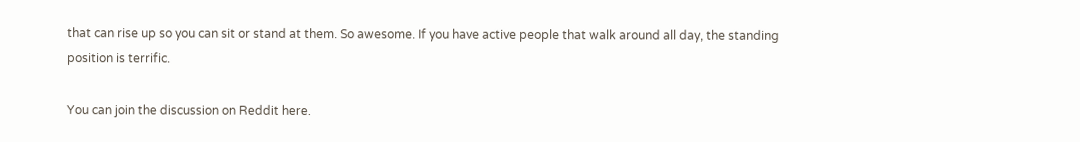that can rise up so you can sit or stand at them. So awesome. If you have active people that walk around all day, the standing position is terrific.

You can join the discussion on Reddit here.